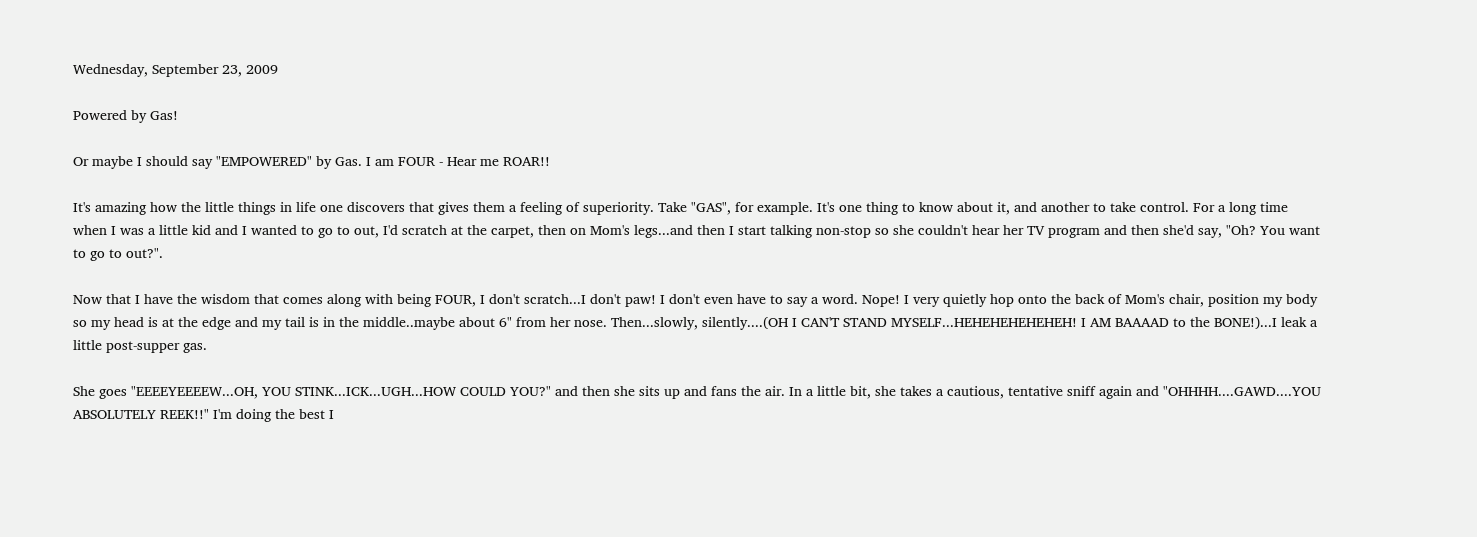Wednesday, September 23, 2009

Powered by Gas!

Or maybe I should say "EMPOWERED" by Gas. I am FOUR - Hear me ROAR!!

It's amazing how the little things in life one discovers that gives them a feeling of superiority. Take "GAS", for example. It's one thing to know about it, and another to take control. For a long time when I was a little kid and I wanted to go to out, I'd scratch at the carpet, then on Mom's legs...and then I start talking non-stop so she couldn't hear her TV program and then she'd say, "Oh? You want to go to out?".

Now that I have the wisdom that comes along with being FOUR, I don't scratch...I don't paw! I don't even have to say a word. Nope! I very quietly hop onto the back of Mom's chair, position my body so my head is at the edge and my tail is in the middle..maybe about 6" from her nose. Then...slowly, silently....(OH I CAN'T STAND MYSELF...HEHEHEHEHEHEH! I AM BAAAAD to the BONE!)...I leak a little post-supper gas.

She goes "EEEEYEEEEW...OH, YOU STINK...ICK...UGH...HOW COULD YOU?" and then she sits up and fans the air. In a little bit, she takes a cautious, tentative sniff again and "OHHHH....GAWD....YOU ABSOLUTELY REEK!!" I'm doing the best I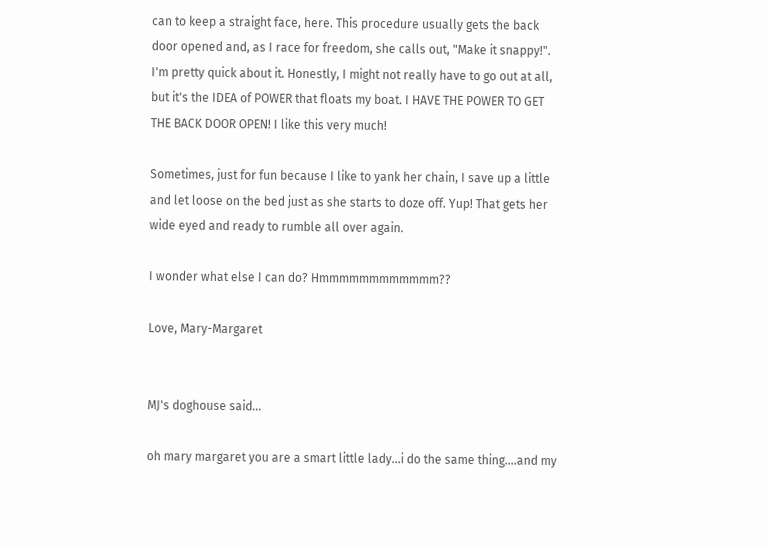can to keep a straight face, here. This procedure usually gets the back door opened and, as I race for freedom, she calls out, "Make it snappy!". I'm pretty quick about it. Honestly, I might not really have to go out at all, but it's the IDEA of POWER that floats my boat. I HAVE THE POWER TO GET THE BACK DOOR OPEN! I like this very much!

Sometimes, just for fun because I like to yank her chain, I save up a little and let loose on the bed just as she starts to doze off. Yup! That gets her wide eyed and ready to rumble all over again.

I wonder what else I can do? Hmmmmmmmmmmmm??

Love, Mary-Margaret


MJ's doghouse said...

oh mary margaret you are a smart little lady...i do the same thing....and my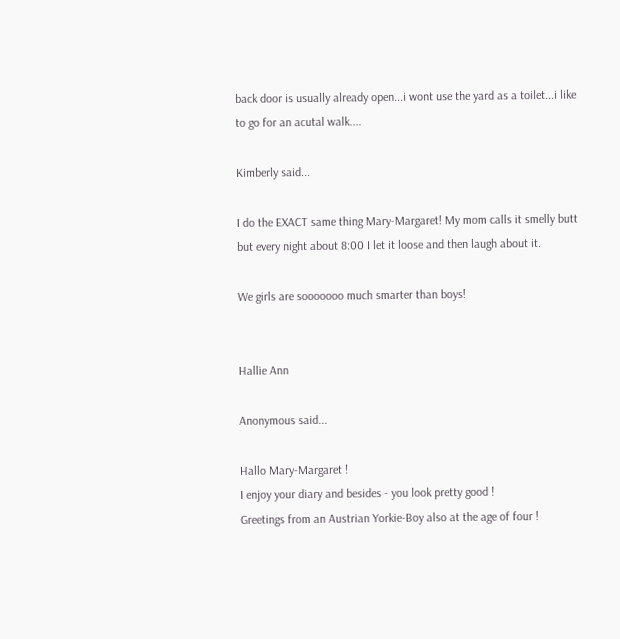back door is usually already open...i wont use the yard as a toilet...i like to go for an acutal walk....

Kimberly said...

I do the EXACT same thing Mary-Margaret! My mom calls it smelly butt but every night about 8:00 I let it loose and then laugh about it.

We girls are sooooooo much smarter than boys!


Hallie Ann

Anonymous said...

Hallo Mary-Margaret !
I enjoy your diary and besides - you look pretty good !
Greetings from an Austrian Yorkie-Boy also at the age of four !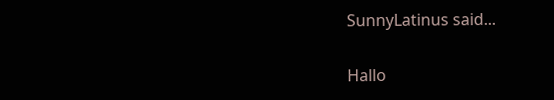SunnyLatinus said...

Hallo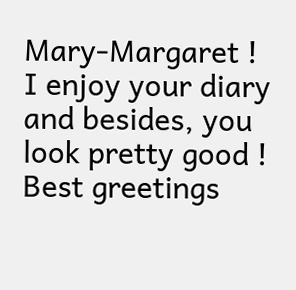Mary-Margaret !
I enjoy your diary and besides, you look pretty good !
Best greetings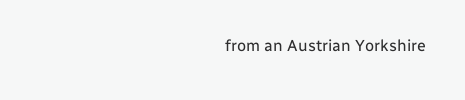from an Austrian Yorkshire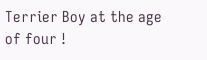Terrier Boy at the age of four !